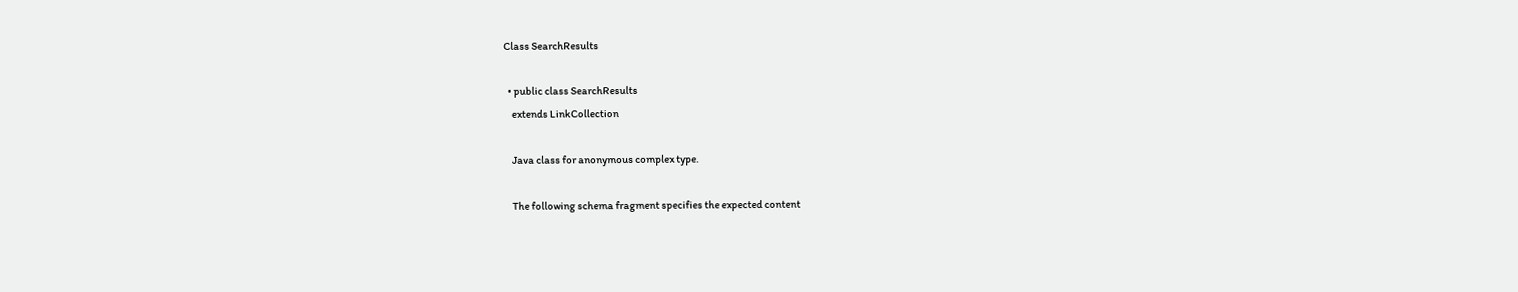Class SearchResults

  • public class SearchResults
    extends LinkCollection

    Java class for anonymous complex type.

    The following schema fragment specifies the expected content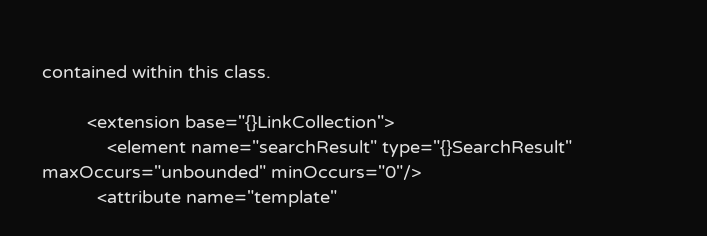contained within this class.

         <extension base="{}LinkCollection">
             <element name="searchResult" type="{}SearchResult" maxOccurs="unbounded" minOccurs="0"/>
           <attribute name="template"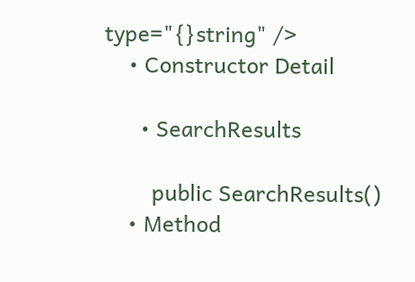type="{}string" />
    • Constructor Detail

      • SearchResults

        public SearchResults()
    • Method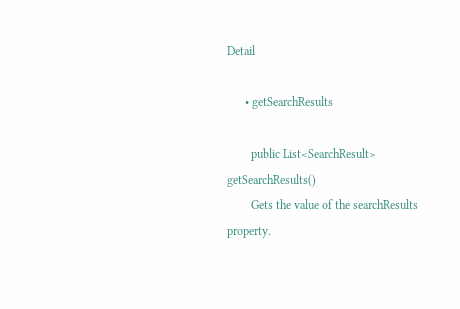Detail

      • getSearchResults

        public List<SearchResult> getSearchResults()
        Gets the value of the searchResults property.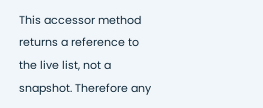This accessor method returns a reference to the live list, not a snapshot. Therefore any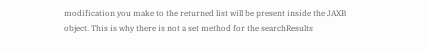modification you make to the returned list will be present inside the JAXB object. This is why there is not a set method for the searchResults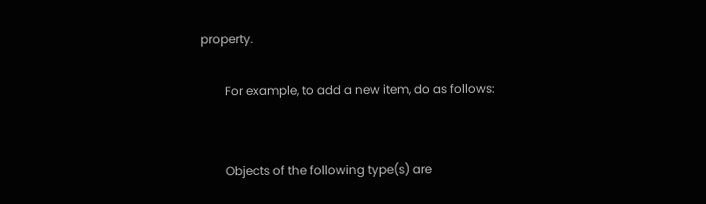property.

        For example, to add a new item, do as follows:


        Objects of the following type(s) are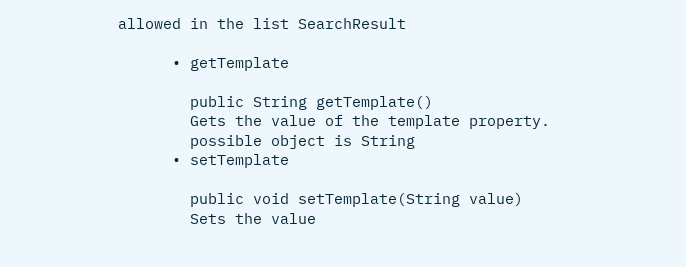allowed in the list SearchResult

      • getTemplate

        public String getTemplate()
        Gets the value of the template property.
        possible object is String
      • setTemplate

        public void setTemplate(String value)
        Sets the value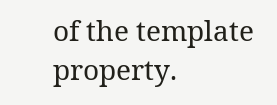of the template property.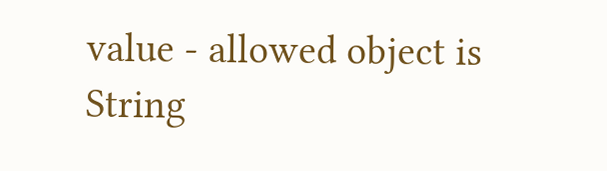value - allowed object is String